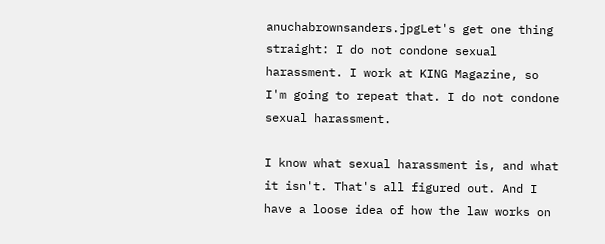anuchabrownsanders.jpgLet's get one thing straight: I do not condone sexual harassment. I work at KING Magazine, so I'm going to repeat that. I do not condone sexual harassment.

I know what sexual harassment is, and what it isn't. That's all figured out. And I have a loose idea of how the law works on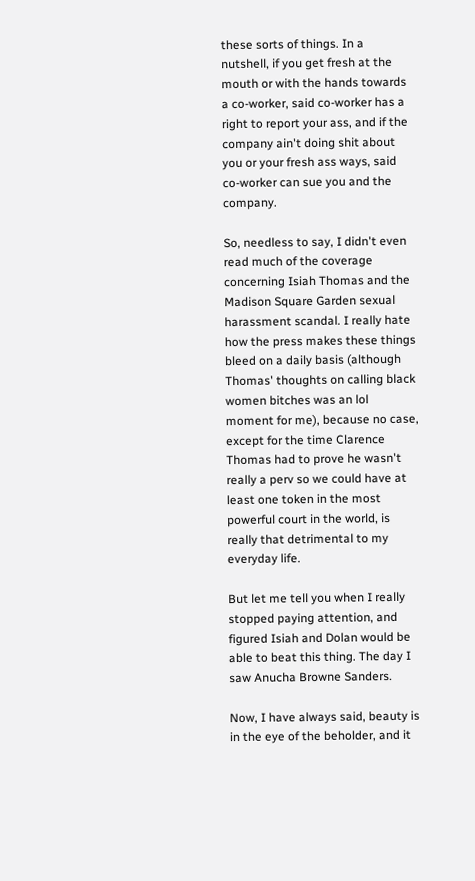these sorts of things. In a nutshell, if you get fresh at the mouth or with the hands towards a co-worker, said co-worker has a right to report your ass, and if the company ain't doing shit about you or your fresh ass ways, said co-worker can sue you and the company.

So, needless to say, I didn't even read much of the coverage concerning Isiah Thomas and the Madison Square Garden sexual harassment scandal. I really hate how the press makes these things bleed on a daily basis (although Thomas' thoughts on calling black women bitches was an lol moment for me), because no case, except for the time Clarence Thomas had to prove he wasn't really a perv so we could have at least one token in the most powerful court in the world, is really that detrimental to my everyday life.

But let me tell you when I really stopped paying attention, and figured Isiah and Dolan would be able to beat this thing. The day I saw Anucha Browne Sanders.

Now, I have always said, beauty is in the eye of the beholder, and it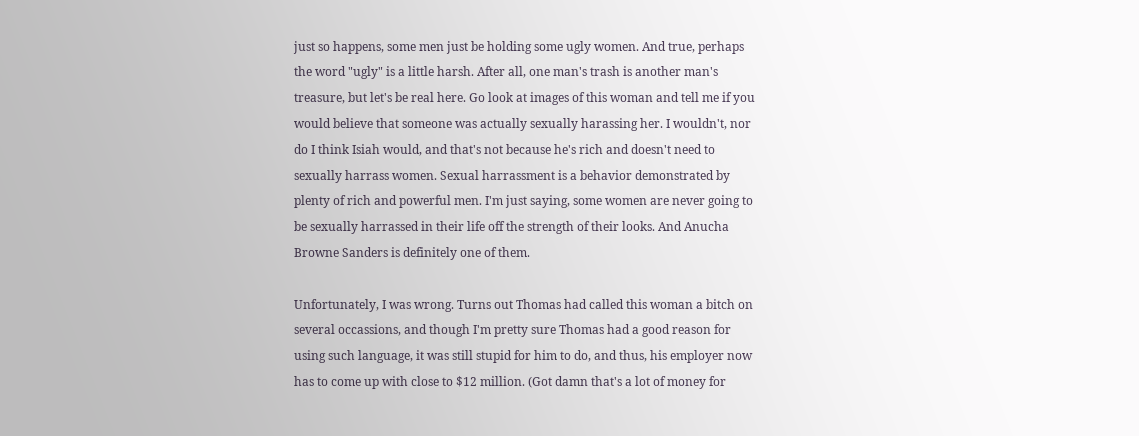just so happens, some men just be holding some ugly women. And true, perhaps the word "ugly" is a little harsh. After all, one man's trash is another man's treasure, but let's be real here. Go look at images of this woman and tell me if you would believe that someone was actually sexually harassing her. I wouldn't, nor do I think Isiah would, and that's not because he's rich and doesn't need to sexually harrass women. Sexual harrassment is a behavior demonstrated by plenty of rich and powerful men. I'm just saying, some women are never going to be sexually harrassed in their life off the strength of their looks. And Anucha Browne Sanders is definitely one of them.

Unfortunately, I was wrong. Turns out Thomas had called this woman a bitch on several occassions, and though I'm pretty sure Thomas had a good reason for using such language, it was still stupid for him to do, and thus, his employer now has to come up with close to $12 million. (Got damn that's a lot of money for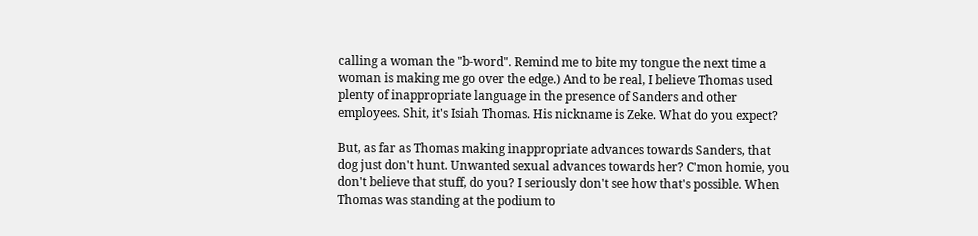calling a woman the "b-word". Remind me to bite my tongue the next time a woman is making me go over the edge.) And to be real, I believe Thomas used plenty of inappropriate language in the presence of Sanders and other employees. Shit, it's Isiah Thomas. His nickname is Zeke. What do you expect?

But, as far as Thomas making inappropriate advances towards Sanders, that dog just don't hunt. Unwanted sexual advances towards her? C'mon homie, you don't believe that stuff, do you? I seriously don't see how that's possible. When Thomas was standing at the podium to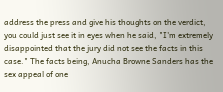address the press and give his thoughts on the verdict, you could just see it in eyes when he said, "I'm extremely disappointed that the jury did not see the facts in this case." The facts being, Anucha Browne Sanders has the sex appeal of one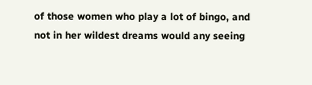of those women who play a lot of bingo, and not in her wildest dreams would any seeing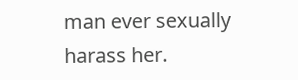man ever sexually harass her.